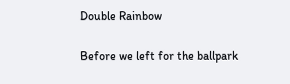Double Rainbow

Before we left for the ballpark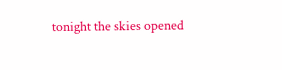tonight the skies opened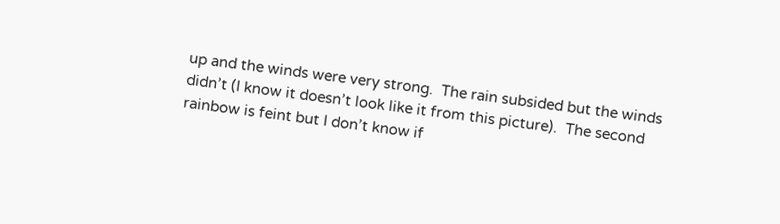up and the winds were very strong.  The rain subsided but the winds didn’t (I know it doesn’t look like it from this picture).  The second rainbow is feint but I don’t know if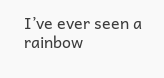I’ve ever seen a rainbow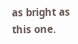as bright as this one.